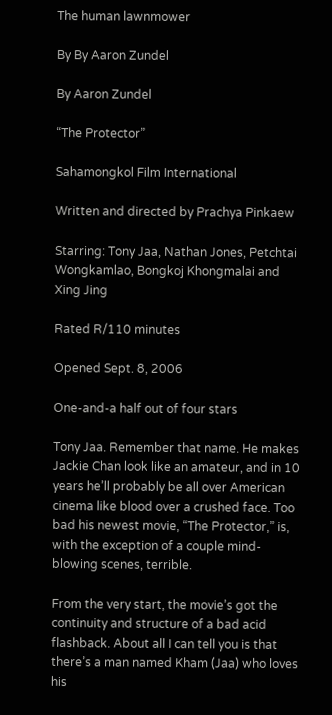The human lawnmower

By By Aaron Zundel

By Aaron Zundel

“The Protector”

Sahamongkol Film International

Written and directed by Prachya Pinkaew

Starring: Tony Jaa, Nathan Jones, Petchtai Wongkamlao, Bongkoj Khongmalai and Xing Jing

Rated R/110 minutes

Opened Sept. 8, 2006

One-and-a half out of four stars

Tony Jaa. Remember that name. He makes Jackie Chan look like an amateur, and in 10 years he’ll probably be all over American cinema like blood over a crushed face. Too bad his newest movie, “The Protector,” is, with the exception of a couple mind-blowing scenes, terrible.

From the very start, the movie’s got the continuity and structure of a bad acid flashback. About all I can tell you is that there’s a man named Kham (Jaa) who loves his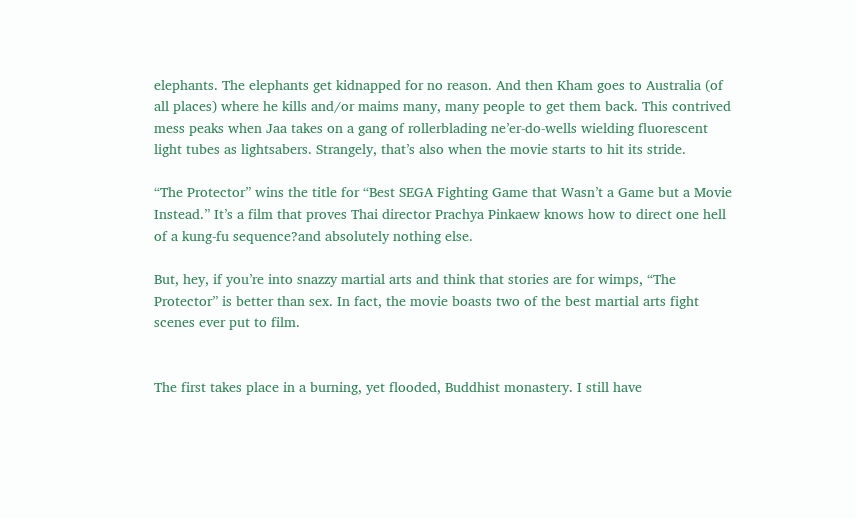elephants. The elephants get kidnapped for no reason. And then Kham goes to Australia (of all places) where he kills and/or maims many, many people to get them back. This contrived mess peaks when Jaa takes on a gang of rollerblading ne’er-do-wells wielding fluorescent light tubes as lightsabers. Strangely, that’s also when the movie starts to hit its stride.

“The Protector” wins the title for “Best SEGA Fighting Game that Wasn’t a Game but a Movie Instead.” It’s a film that proves Thai director Prachya Pinkaew knows how to direct one hell of a kung-fu sequence?and absolutely nothing else.

But, hey, if you’re into snazzy martial arts and think that stories are for wimps, “The Protector” is better than sex. In fact, the movie boasts two of the best martial arts fight scenes ever put to film.


The first takes place in a burning, yet flooded, Buddhist monastery. I still have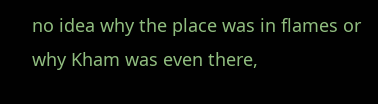no idea why the place was in flames or why Kham was even there,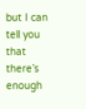but I can tell you that there’s enough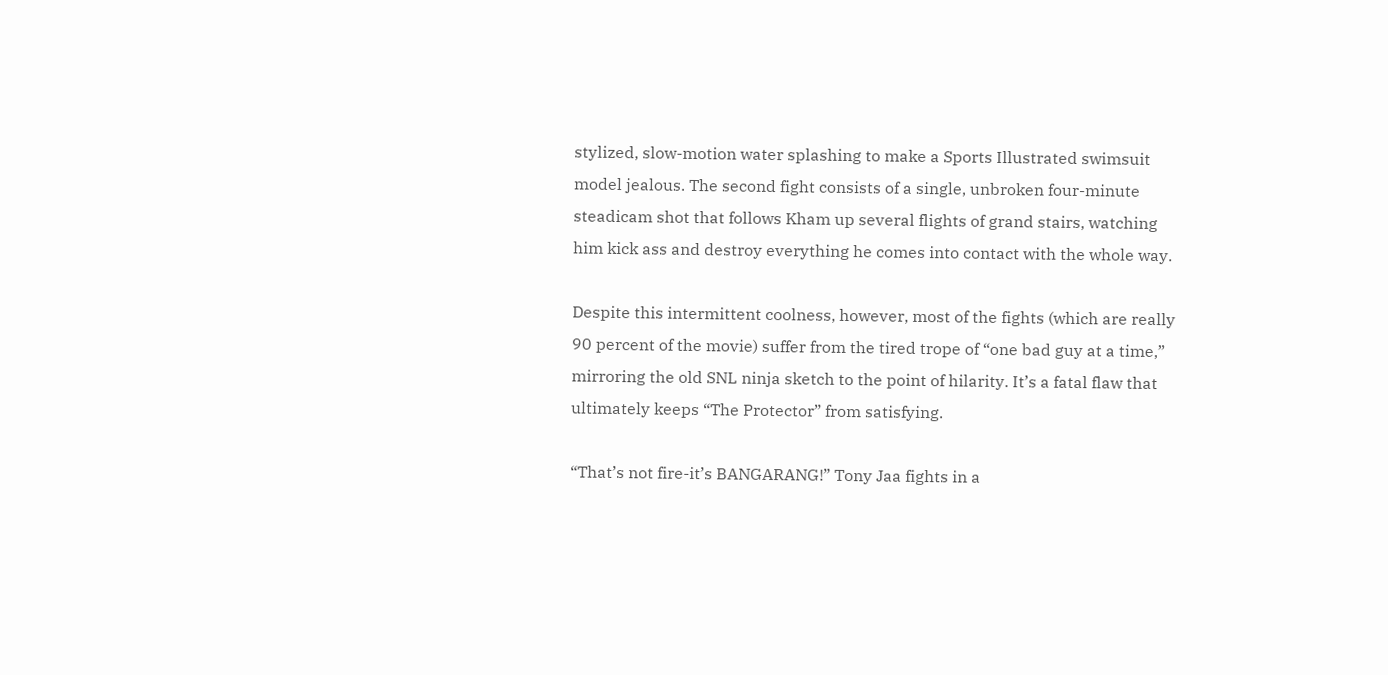stylized, slow-motion water splashing to make a Sports Illustrated swimsuit model jealous. The second fight consists of a single, unbroken four-minute steadicam shot that follows Kham up several flights of grand stairs, watching him kick ass and destroy everything he comes into contact with the whole way.

Despite this intermittent coolness, however, most of the fights (which are really 90 percent of the movie) suffer from the tired trope of “one bad guy at a time,” mirroring the old SNL ninja sketch to the point of hilarity. It’s a fatal flaw that ultimately keeps “The Protector” from satisfying.

“That’s not fire-it’s BANGARANG!” Tony Jaa fights in a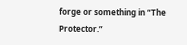forge or something in “The Protector.”